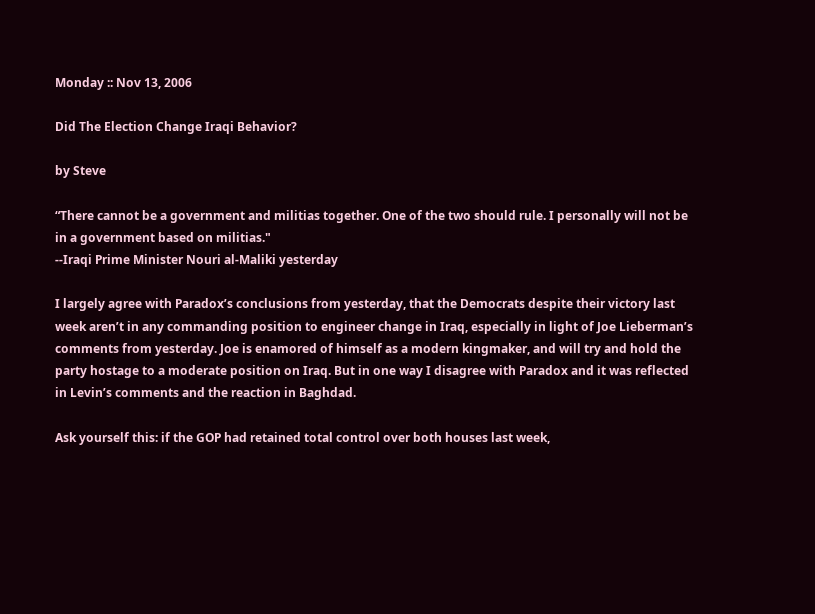Monday :: Nov 13, 2006

Did The Election Change Iraqi Behavior?

by Steve

“There cannot be a government and militias together. One of the two should rule. I personally will not be in a government based on militias."
--Iraqi Prime Minister Nouri al-Maliki yesterday

I largely agree with Paradox’s conclusions from yesterday, that the Democrats despite their victory last week aren’t in any commanding position to engineer change in Iraq, especially in light of Joe Lieberman’s comments from yesterday. Joe is enamored of himself as a modern kingmaker, and will try and hold the party hostage to a moderate position on Iraq. But in one way I disagree with Paradox and it was reflected in Levin’s comments and the reaction in Baghdad.

Ask yourself this: if the GOP had retained total control over both houses last week,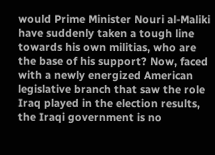would Prime Minister Nouri al-Maliki have suddenly taken a tough line towards his own militias, who are the base of his support? Now, faced with a newly energized American legislative branch that saw the role Iraq played in the election results, the Iraqi government is no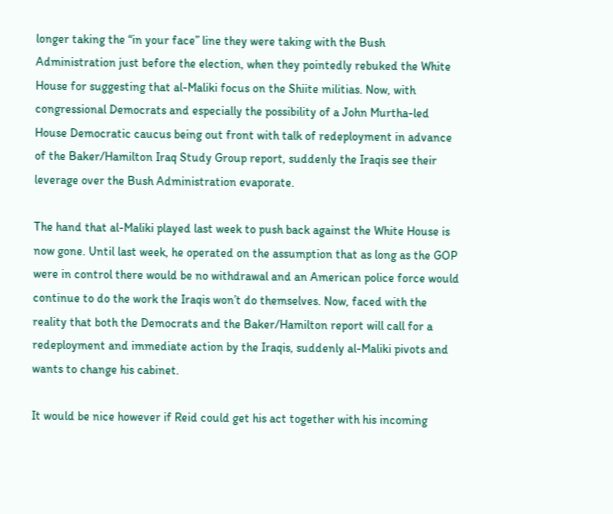longer taking the “in your face” line they were taking with the Bush Administration just before the election, when they pointedly rebuked the White House for suggesting that al-Maliki focus on the Shiite militias. Now, with congressional Democrats and especially the possibility of a John Murtha-led House Democratic caucus being out front with talk of redeployment in advance of the Baker/Hamilton Iraq Study Group report, suddenly the Iraqis see their leverage over the Bush Administration evaporate.

The hand that al-Maliki played last week to push back against the White House is now gone. Until last week, he operated on the assumption that as long as the GOP were in control there would be no withdrawal and an American police force would continue to do the work the Iraqis won’t do themselves. Now, faced with the reality that both the Democrats and the Baker/Hamilton report will call for a redeployment and immediate action by the Iraqis, suddenly al-Maliki pivots and wants to change his cabinet.

It would be nice however if Reid could get his act together with his incoming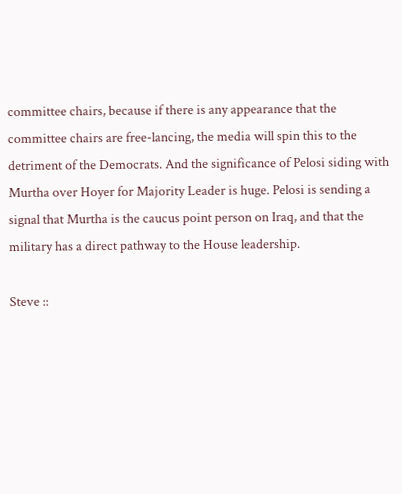committee chairs, because if there is any appearance that the committee chairs are free-lancing, the media will spin this to the detriment of the Democrats. And the significance of Pelosi siding with Murtha over Hoyer for Majority Leader is huge. Pelosi is sending a signal that Murtha is the caucus point person on Iraq, and that the military has a direct pathway to the House leadership.

Steve ::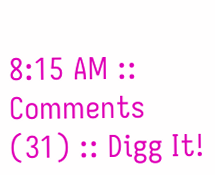8:15 AM :: Comments (31) :: Digg It!